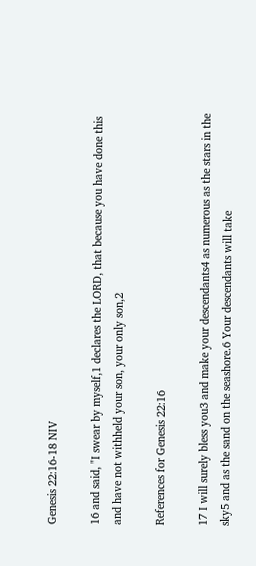Genesis 22:16-18 NIV

16 and said, "I swear by myself,1 declares the LORD, that because you have done this and have not withheld your son, your only son,2

References for Genesis 22:16

17 I will surely bless you3 and make your descendants4 as numerous as the stars in the sky5 and as the sand on the seashore.6 Your descendants will take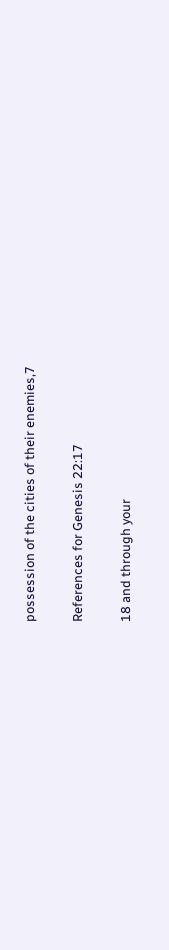possession of the cities of their enemies,7

References for Genesis 22:17

18 and through your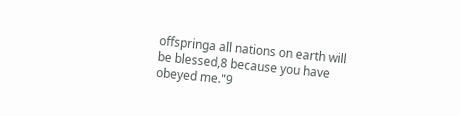offspringa all nations on earth will be blessed,8 because you have obeyed me."9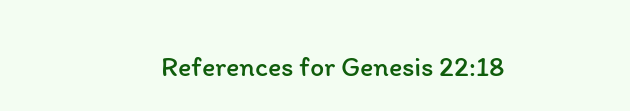References for Genesis 22:18